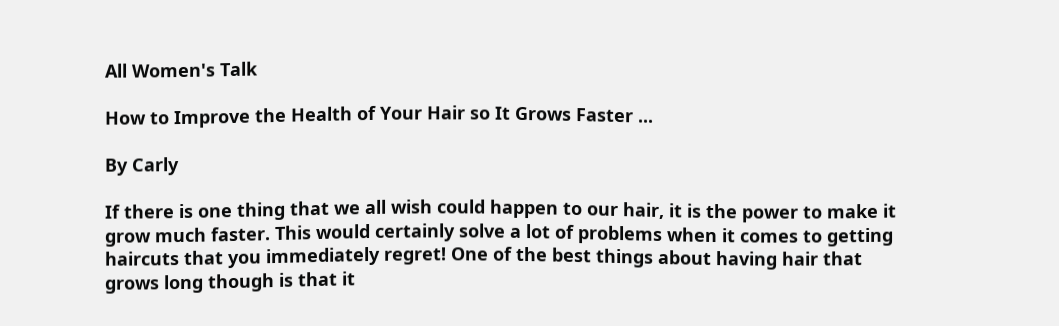All Women's Talk

How to Improve the Health of Your Hair so It Grows Faster ...

By Carly

If there is one thing that we all wish could happen to our hair, it is the power to make it grow much faster. This would certainly solve a lot of problems when it comes to getting haircuts that you immediately regret! One of the best things about having hair that grows long though is that it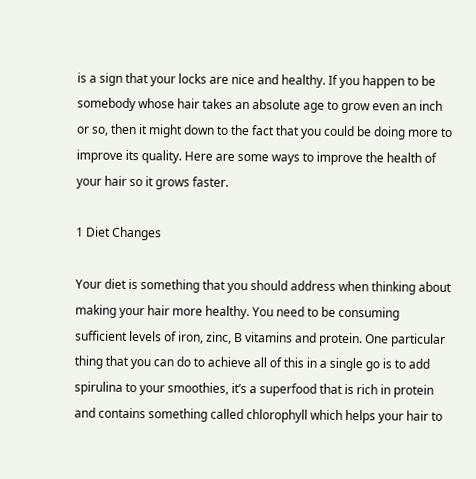is a sign that your locks are nice and healthy. If you happen to be somebody whose hair takes an absolute age to grow even an inch or so, then it might down to the fact that you could be doing more to improve its quality. Here are some ways to improve the health of your hair so it grows faster.

1 Diet Changes

Your diet is something that you should address when thinking about making your hair more healthy. You need to be consuming sufficient levels of iron, zinc, B vitamins and protein. One particular thing that you can do to achieve all of this in a single go is to add spirulina to your smoothies, it’s a superfood that is rich in protein and contains something called chlorophyll which helps your hair to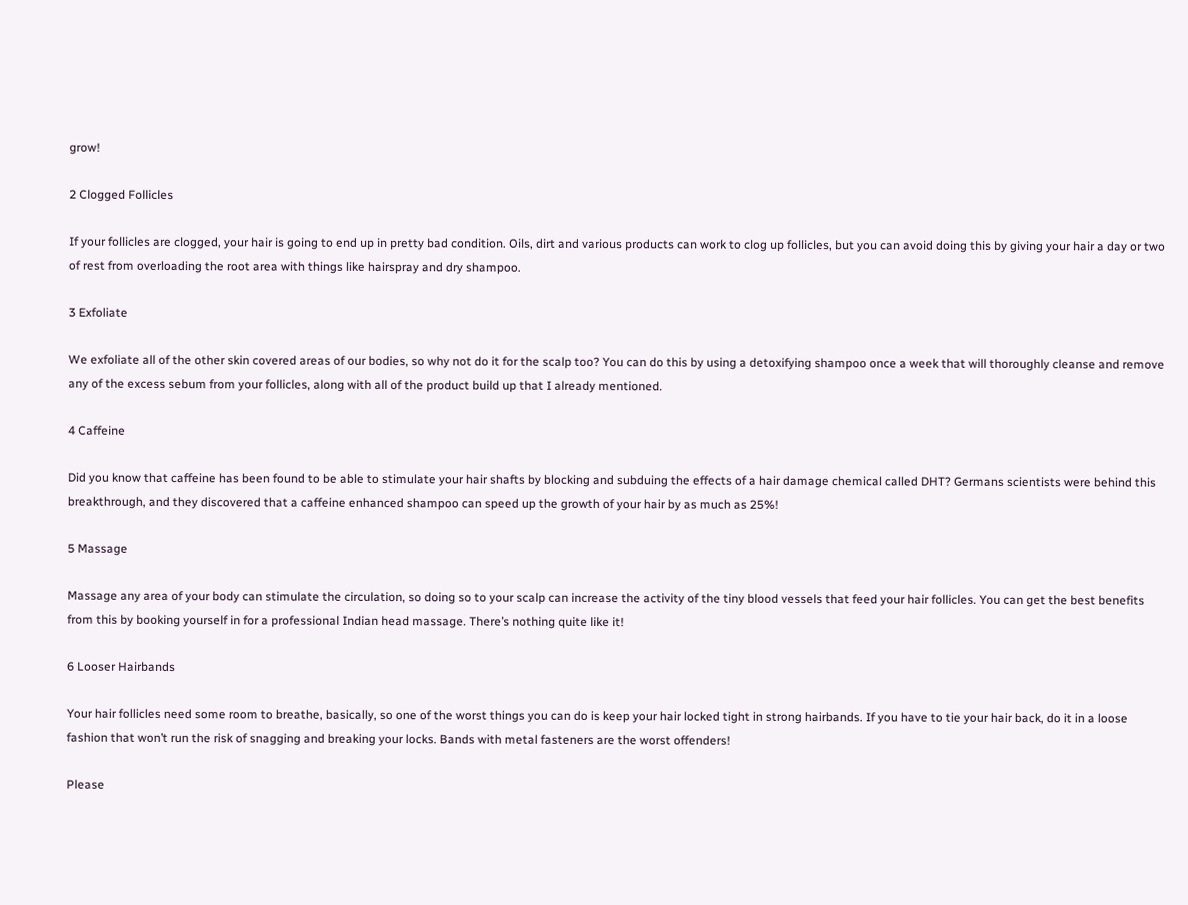grow!

2 Clogged Follicles

If your follicles are clogged, your hair is going to end up in pretty bad condition. Oils, dirt and various products can work to clog up follicles, but you can avoid doing this by giving your hair a day or two of rest from overloading the root area with things like hairspray and dry shampoo.

3 Exfoliate

We exfoliate all of the other skin covered areas of our bodies, so why not do it for the scalp too? You can do this by using a detoxifying shampoo once a week that will thoroughly cleanse and remove any of the excess sebum from your follicles, along with all of the product build up that I already mentioned.

4 Caffeine

Did you know that caffeine has been found to be able to stimulate your hair shafts by blocking and subduing the effects of a hair damage chemical called DHT? Germans scientists were behind this breakthrough, and they discovered that a caffeine enhanced shampoo can speed up the growth of your hair by as much as 25%!

5 Massage

Massage any area of your body can stimulate the circulation, so doing so to your scalp can increase the activity of the tiny blood vessels that feed your hair follicles. You can get the best benefits from this by booking yourself in for a professional Indian head massage. There’s nothing quite like it!

6 Looser Hairbands

Your hair follicles need some room to breathe, basically, so one of the worst things you can do is keep your hair locked tight in strong hairbands. If you have to tie your hair back, do it in a loose fashion that won’t run the risk of snagging and breaking your locks. Bands with metal fasteners are the worst offenders!

Please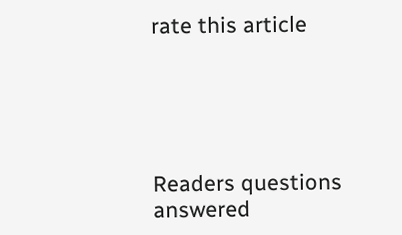rate this article





Readers questions answered